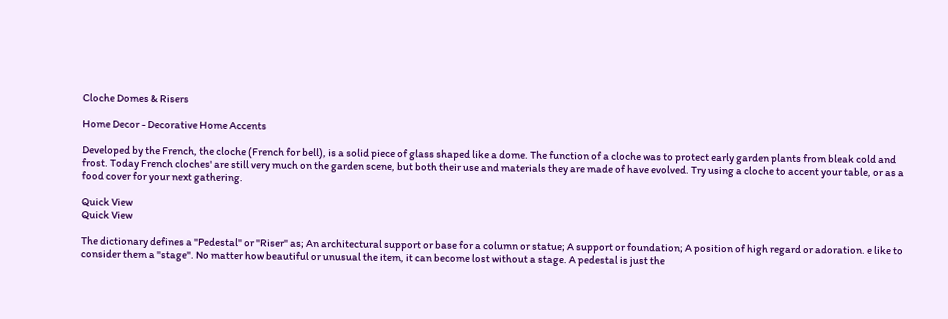Cloche Domes & Risers

Home Decor - Decorative Home Accents

Developed by the French, the cloche (French for bell), is a solid piece of glass shaped like a dome. The function of a cloche was to protect early garden plants from bleak cold and frost. Today French cloches' are still very much on the garden scene, but both their use and materials they are made of have evolved. Try using a cloche to accent your table, or as a food cover for your next gathering.

Quick View
Quick View

The dictionary defines a "Pedestal" or "Riser" as; An architectural support or base for a column or statue; A support or foundation; A position of high regard or adoration. e like to consider them a "stage". No matter how beautiful or unusual the item, it can become lost without a stage. A pedestal is just the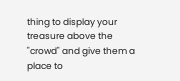thing to display your treasure above the "crowd" and give them a place to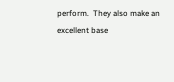perform.  They also make an excellent base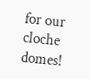for our cloche domes!